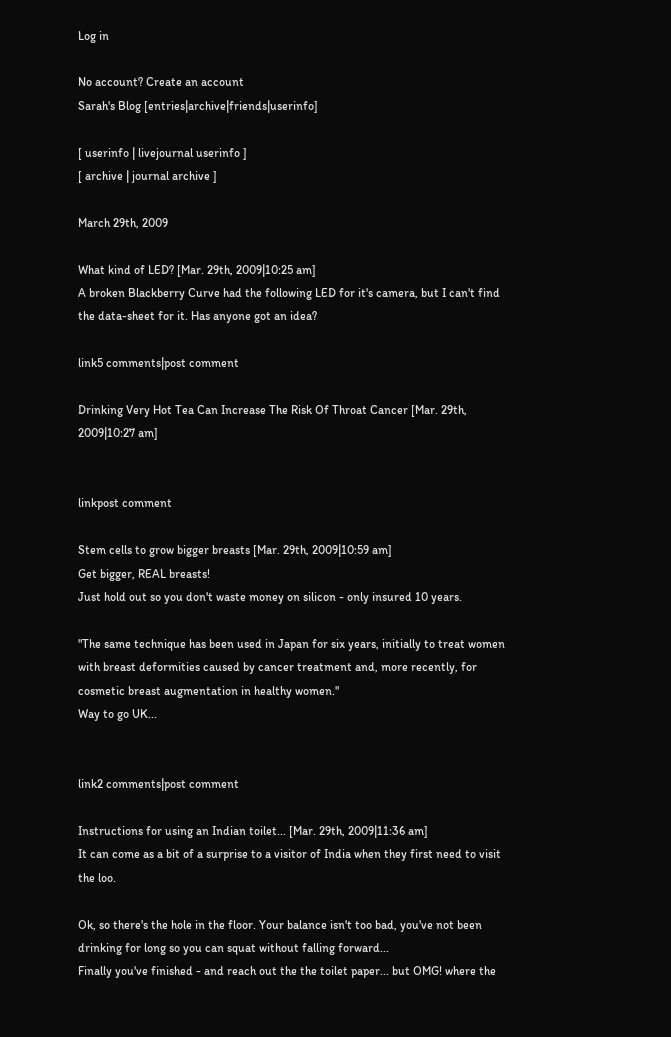Log in

No account? Create an account
Sarah's Blog [entries|archive|friends|userinfo]

[ userinfo | livejournal userinfo ]
[ archive | journal archive ]

March 29th, 2009

What kind of LED? [Mar. 29th, 2009|10:25 am]
A broken Blackberry Curve had the following LED for it's camera, but I can't find the data-sheet for it. Has anyone got an idea?

link5 comments|post comment

Drinking Very Hot Tea Can Increase The Risk Of Throat Cancer [Mar. 29th, 2009|10:27 am]


linkpost comment

Stem cells to grow bigger breasts [Mar. 29th, 2009|10:59 am]
Get bigger, REAL breasts!
Just hold out so you don't waste money on silicon - only insured 10 years.

"The same technique has been used in Japan for six years, initially to treat women with breast deformities caused by cancer treatment and, more recently, for cosmetic breast augmentation in healthy women."
Way to go UK...


link2 comments|post comment

Instructions for using an Indian toilet... [Mar. 29th, 2009|11:36 am]
It can come as a bit of a surprise to a visitor of India when they first need to visit the loo.

Ok, so there's the hole in the floor. Your balance isn't too bad, you've not been drinking for long so you can squat without falling forward...
Finally you've finished - and reach out the the toilet paper... but OMG! where the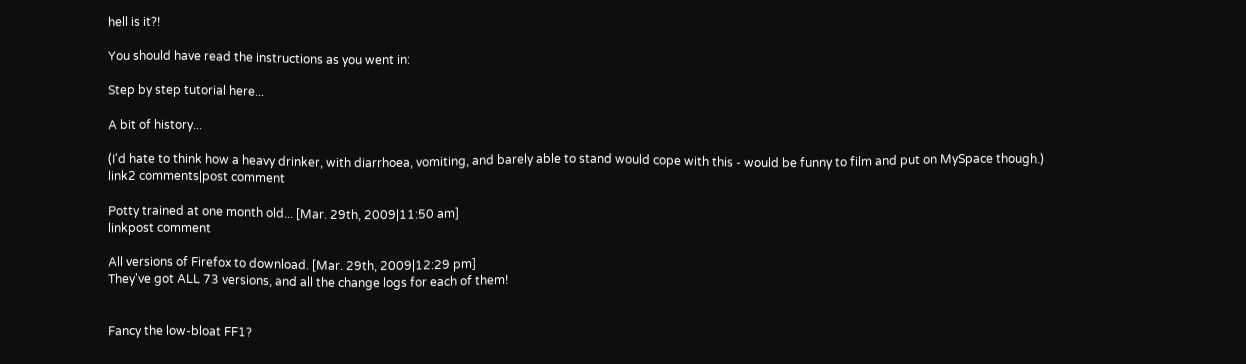hell is it?!

You should have read the instructions as you went in:

Step by step tutorial here...

A bit of history...

(I'd hate to think how a heavy drinker, with diarrhoea, vomiting, and barely able to stand would cope with this - would be funny to film and put on MySpace though.)
link2 comments|post comment

Potty trained at one month old... [Mar. 29th, 2009|11:50 am]
linkpost comment

All versions of Firefox to download. [Mar. 29th, 2009|12:29 pm]
They've got ALL 73 versions, and all the change logs for each of them!


Fancy the low-bloat FF1?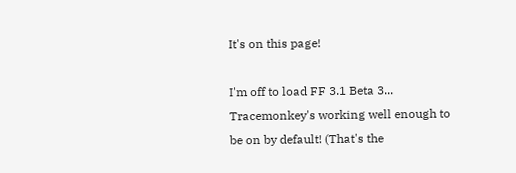It's on this page!

I'm off to load FF 3.1 Beta 3...
Tracemonkey's working well enough to be on by default! (That's the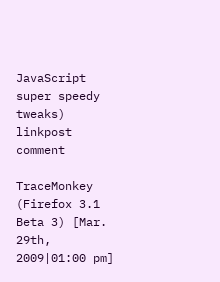JavaScript super speedy tweaks)
linkpost comment

TraceMonkey (Firefox 3.1 Beta 3) [Mar. 29th, 2009|01:00 pm]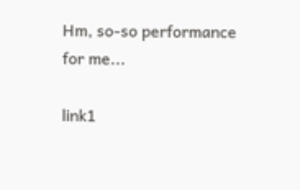Hm, so-so performance for me...

link1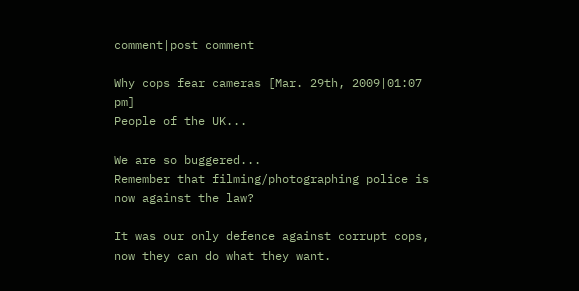comment|post comment

Why cops fear cameras [Mar. 29th, 2009|01:07 pm]
People of the UK...

We are so buggered...
Remember that filming/photographing police is now against the law?

It was our only defence against corrupt cops, now they can do what they want.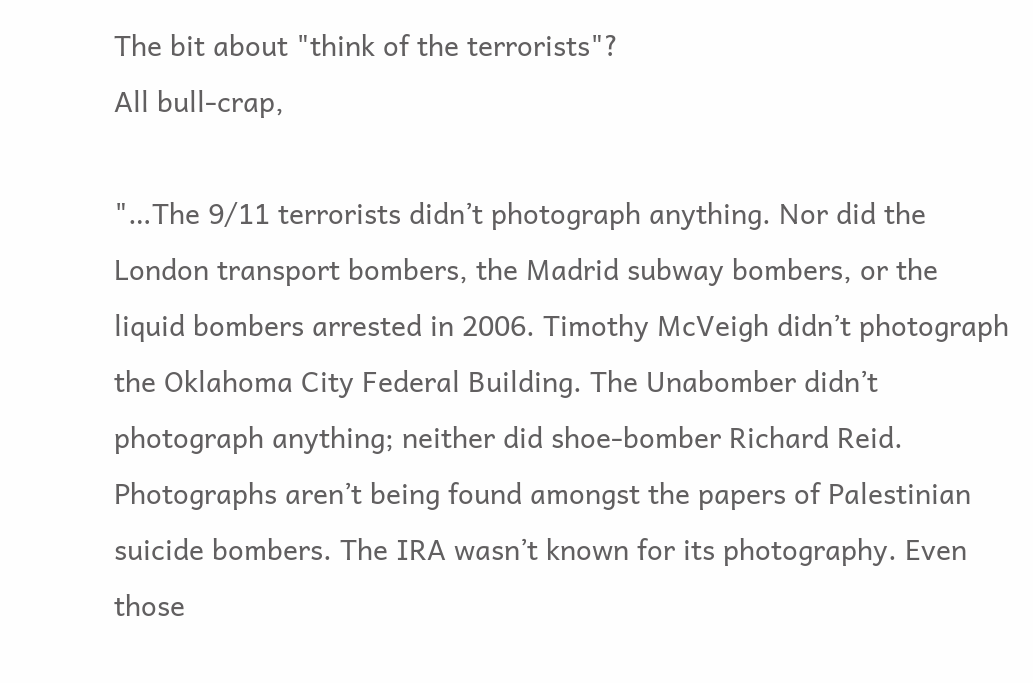The bit about "think of the terrorists"?
All bull-crap,

"…The 9/11 terrorists didn’t photograph anything. Nor did the London transport bombers, the Madrid subway bombers, or the liquid bombers arrested in 2006. Timothy McVeigh didn’t photograph the Oklahoma City Federal Building. The Unabomber didn’t photograph anything; neither did shoe-bomber Richard Reid. Photographs aren’t being found amongst the papers of Palestinian suicide bombers. The IRA wasn’t known for its photography. Even those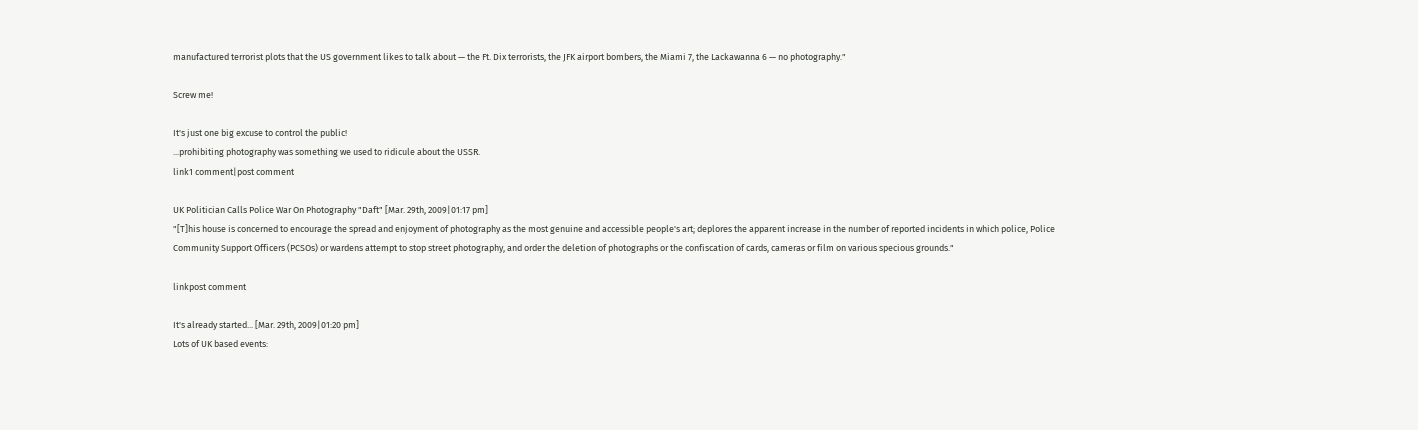manufactured terrorist plots that the US government likes to talk about — the Ft. Dix terrorists, the JFK airport bombers, the Miami 7, the Lackawanna 6 — no photography."

Screw me!

It's just one big excuse to control the public!
...prohibiting photography was something we used to ridicule about the USSR.
link1 comment|post comment

UK Politician Calls Police War On Photography "Daft" [Mar. 29th, 2009|01:17 pm]
"[T]his house is concerned to encourage the spread and enjoyment of photography as the most genuine and accessible people's art; deplores the apparent increase in the number of reported incidents in which police, Police Community Support Officers (PCSOs) or wardens attempt to stop street photography, and order the deletion of photographs or the confiscation of cards, cameras or film on various specious grounds."

linkpost comment

It's already started... [Mar. 29th, 2009|01:20 pm]
Lots of UK based events: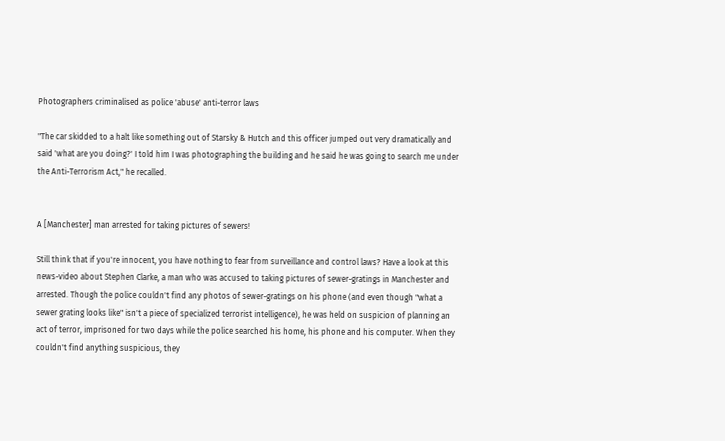Photographers criminalised as police 'abuse' anti-terror laws

"The car skidded to a halt like something out of Starsky & Hutch and this officer jumped out very dramatically and said 'what are you doing?' I told him I was photographing the building and he said he was going to search me under the Anti-Terrorism Act," he recalled.


A [Manchester] man arrested for taking pictures of sewers!

Still think that if you're innocent, you have nothing to fear from surveillance and control laws? Have a look at this news-video about Stephen Clarke, a man who was accused to taking pictures of sewer-gratings in Manchester and arrested. Though the police couldn't find any photos of sewer-gratings on his phone (and even though "what a sewer grating looks like" isn't a piece of specialized terrorist intelligence), he was held on suspicion of planning an act of terror, imprisoned for two days while the police searched his home, his phone and his computer. When they couldn't find anything suspicious, they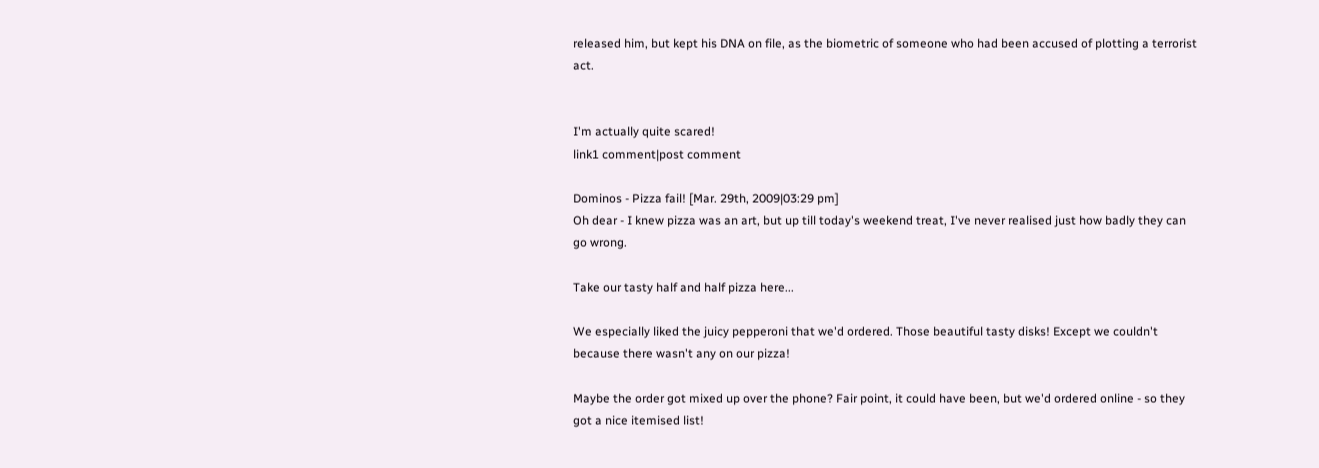released him, but kept his DNA on file, as the biometric of someone who had been accused of plotting a terrorist act.


I'm actually quite scared!
link1 comment|post comment

Dominos - Pizza fail! [Mar. 29th, 2009|03:29 pm]
Oh dear - I knew pizza was an art, but up till today's weekend treat, I've never realised just how badly they can go wrong.

Take our tasty half and half pizza here...

We especially liked the juicy pepperoni that we'd ordered. Those beautiful tasty disks! Except we couldn't because there wasn't any on our pizza!

Maybe the order got mixed up over the phone? Fair point, it could have been, but we'd ordered online - so they got a nice itemised list!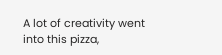A lot of creativity went into this pizza,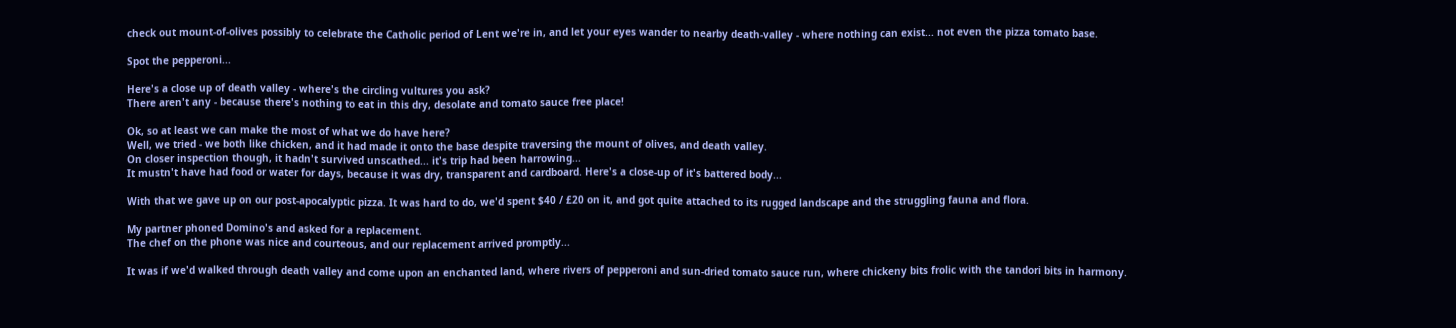check out mount-of-olives possibly to celebrate the Catholic period of Lent we're in, and let your eyes wander to nearby death-valley - where nothing can exist... not even the pizza tomato base.

Spot the pepperoni...

Here's a close up of death valley - where's the circling vultures you ask?
There aren't any - because there's nothing to eat in this dry, desolate and tomato sauce free place!

Ok, so at least we can make the most of what we do have here?
Well, we tried - we both like chicken, and it had made it onto the base despite traversing the mount of olives, and death valley.
On closer inspection though, it hadn't survived unscathed... it's trip had been harrowing...
It mustn't have had food or water for days, because it was dry, transparent and cardboard. Here's a close-up of it's battered body...

With that we gave up on our post-apocalyptic pizza. It was hard to do, we'd spent $40 / £20 on it, and got quite attached to its rugged landscape and the struggling fauna and flora.

My partner phoned Domino's and asked for a replacement.
The chef on the phone was nice and courteous, and our replacement arrived promptly...

It was if we'd walked through death valley and come upon an enchanted land, where rivers of pepperoni and sun-dried tomato sauce run, where chickeny bits frolic with the tandori bits in harmony.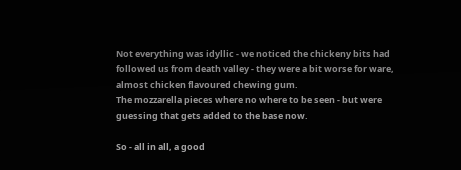Not everything was idyllic - we noticed the chickeny bits had followed us from death valley - they were a bit worse for ware, almost chicken flavoured chewing gum.
The mozzarella pieces where no where to be seen - but were guessing that gets added to the base now.

So - all in all, a good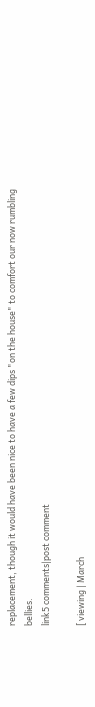replacement, though it would have been nice to have a few dips "on the house" to comfort our now rumbling bellies.
link5 comments|post comment

[ viewing | March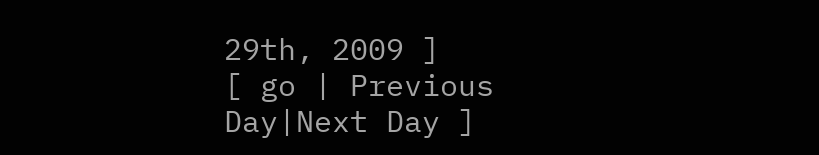29th, 2009 ]
[ go | Previous Day|Next Day ]